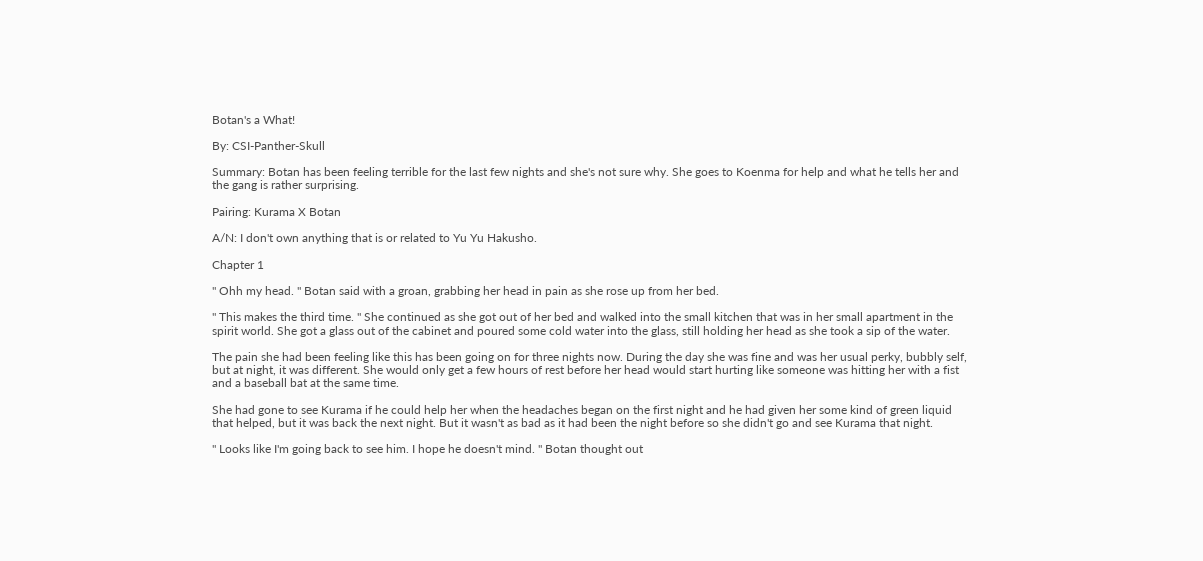Botan's a What!

By: CSI-Panther-Skull

Summary: Botan has been feeling terrible for the last few nights and she's not sure why. She goes to Koenma for help and what he tells her and the gang is rather surprising.

Pairing: Kurama X Botan

A/N: I don't own anything that is or related to Yu Yu Hakusho.

Chapter 1

" Ohh my head. " Botan said with a groan, grabbing her head in pain as she rose up from her bed.

" This makes the third time. " She continued as she got out of her bed and walked into the small kitchen that was in her small apartment in the spirit world. She got a glass out of the cabinet and poured some cold water into the glass, still holding her head as she took a sip of the water.

The pain she had been feeling like this has been going on for three nights now. During the day she was fine and was her usual perky, bubbly self, but at night, it was different. She would only get a few hours of rest before her head would start hurting like someone was hitting her with a fist and a baseball bat at the same time.

She had gone to see Kurama if he could help her when the headaches began on the first night and he had given her some kind of green liquid that helped, but it was back the next night. But it wasn't as bad as it had been the night before so she didn't go and see Kurama that night.

" Looks like I'm going back to see him. I hope he doesn't mind. " Botan thought out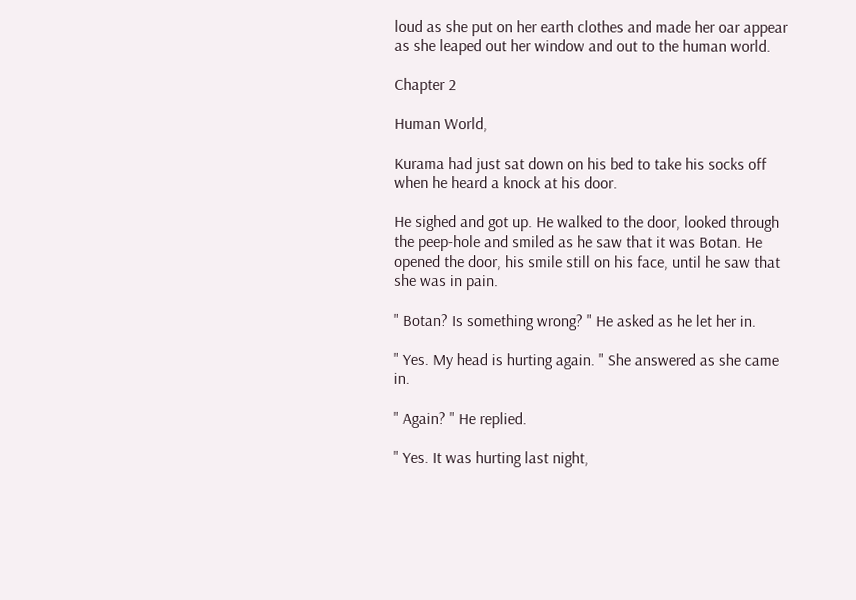loud as she put on her earth clothes and made her oar appear as she leaped out her window and out to the human world.

Chapter 2

Human World,

Kurama had just sat down on his bed to take his socks off when he heard a knock at his door.

He sighed and got up. He walked to the door, looked through the peep-hole and smiled as he saw that it was Botan. He opened the door, his smile still on his face, until he saw that she was in pain.

" Botan? Is something wrong? " He asked as he let her in.

" Yes. My head is hurting again. " She answered as she came in.

" Again? " He replied.

" Yes. It was hurting last night,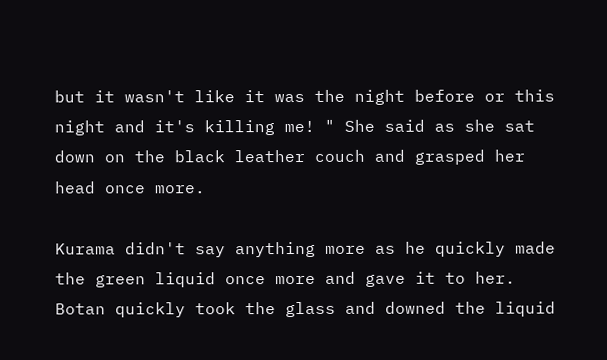but it wasn't like it was the night before or this night and it's killing me! " She said as she sat down on the black leather couch and grasped her head once more.

Kurama didn't say anything more as he quickly made the green liquid once more and gave it to her. Botan quickly took the glass and downed the liquid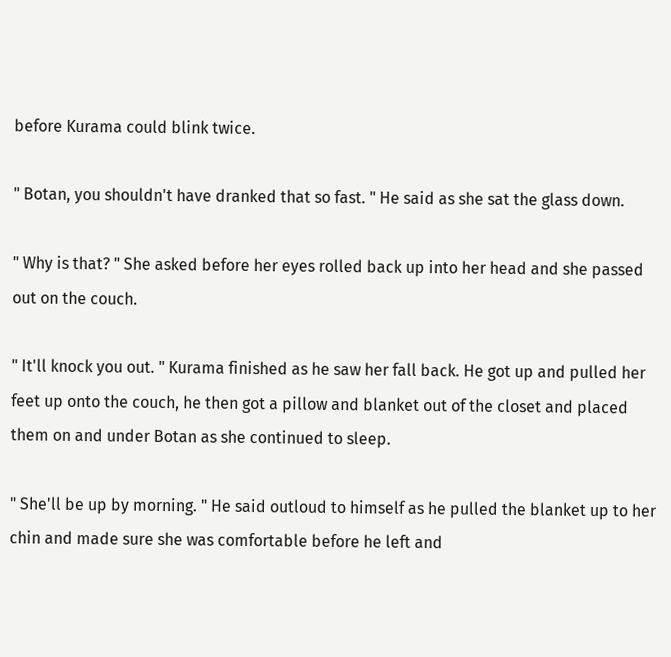before Kurama could blink twice.

" Botan, you shouldn't have dranked that so fast. " He said as she sat the glass down.

" Why is that? " She asked before her eyes rolled back up into her head and she passed out on the couch.

" It'll knock you out. " Kurama finished as he saw her fall back. He got up and pulled her feet up onto the couch, he then got a pillow and blanket out of the closet and placed them on and under Botan as she continued to sleep.

" She'll be up by morning. " He said outloud to himself as he pulled the blanket up to her chin and made sure she was comfortable before he left and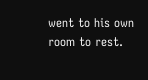went to his own room to rest.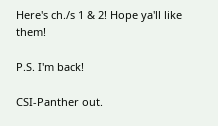Here's ch./s 1 & 2! Hope ya'll like them!

P.S. I'm back!

CSI-Panther out.